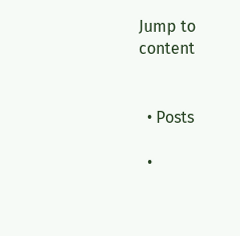Jump to content


  • Posts

  •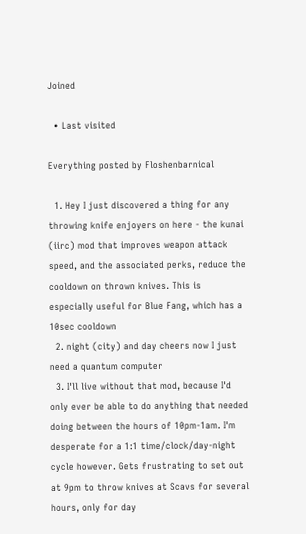Joined

  • Last visited

Everything posted by Floshenbarnical

  1. Hey I just discovered a thing for any throwing knife enjoyers on here - the kunai (iirc) mod that improves weapon attack speed, and the associated perks, reduce the cooldown on thrown knives. This is especially useful for Blue Fang, which has a 10sec cooldown
  2. night (city) and day cheers now I just need a quantum computer
  3. I'll live without that mod, because I'd only ever be able to do anything that needed doing between the hours of 10pm-1am. I'm desperate for a 1:1 time/clock/day-night cycle however. Gets frustrating to set out at 9pm to throw knives at Scavs for several hours, only for day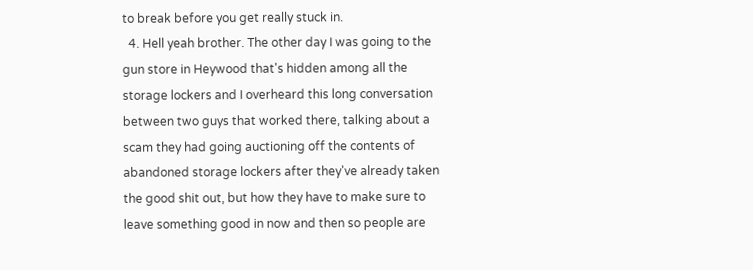to break before you get really stuck in.
  4. Hell yeah brother. The other day I was going to the gun store in Heywood that's hidden among all the storage lockers and I overheard this long conversation between two guys that worked there, talking about a scam they had going auctioning off the contents of abandoned storage lockers after they've already taken the good shit out, but how they have to make sure to leave something good in now and then so people are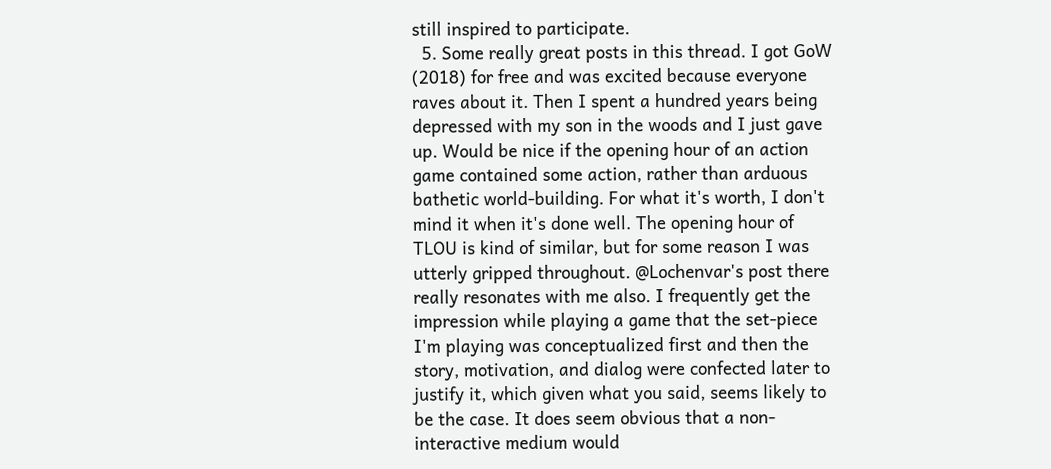still inspired to participate.
  5. Some really great posts in this thread. I got GoW (2018) for free and was excited because everyone raves about it. Then I spent a hundred years being depressed with my son in the woods and I just gave up. Would be nice if the opening hour of an action game contained some action, rather than arduous bathetic world-building. For what it's worth, I don't mind it when it's done well. The opening hour of TLOU is kind of similar, but for some reason I was utterly gripped throughout. @Lochenvar's post there really resonates with me also. I frequently get the impression while playing a game that the set-piece I'm playing was conceptualized first and then the story, motivation, and dialog were confected later to justify it, which given what you said, seems likely to be the case. It does seem obvious that a non-interactive medium would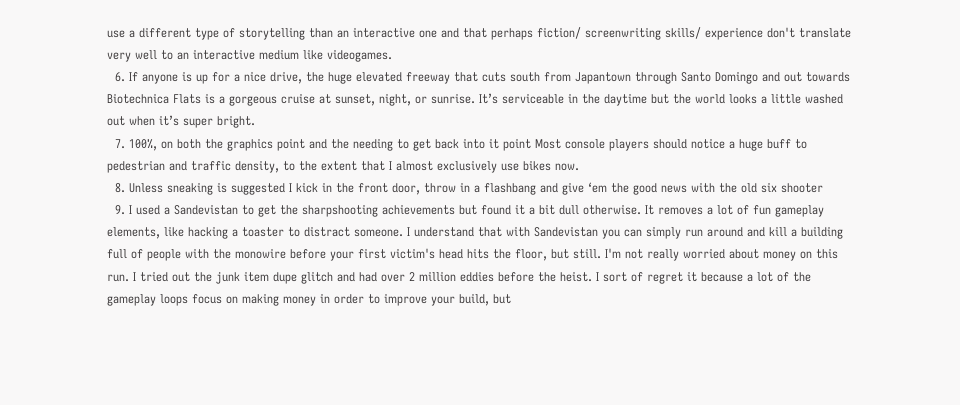use a different type of storytelling than an interactive one and that perhaps fiction/ screenwriting skills/ experience don't translate very well to an interactive medium like videogames.
  6. If anyone is up for a nice drive, the huge elevated freeway that cuts south from Japantown through Santo Domingo and out towards Biotechnica Flats is a gorgeous cruise at sunset, night, or sunrise. It’s serviceable in the daytime but the world looks a little washed out when it’s super bright.
  7. 100%, on both the graphics point and the needing to get back into it point Most console players should notice a huge buff to pedestrian and traffic density, to the extent that I almost exclusively use bikes now.
  8. Unless sneaking is suggested I kick in the front door, throw in a flashbang and give ‘em the good news with the old six shooter
  9. I used a Sandevistan to get the sharpshooting achievements but found it a bit dull otherwise. It removes a lot of fun gameplay elements, like hacking a toaster to distract someone. I understand that with Sandevistan you can simply run around and kill a building full of people with the monowire before your first victim's head hits the floor, but still. I'm not really worried about money on this run. I tried out the junk item dupe glitch and had over 2 million eddies before the heist. I sort of regret it because a lot of the gameplay loops focus on making money in order to improve your build, but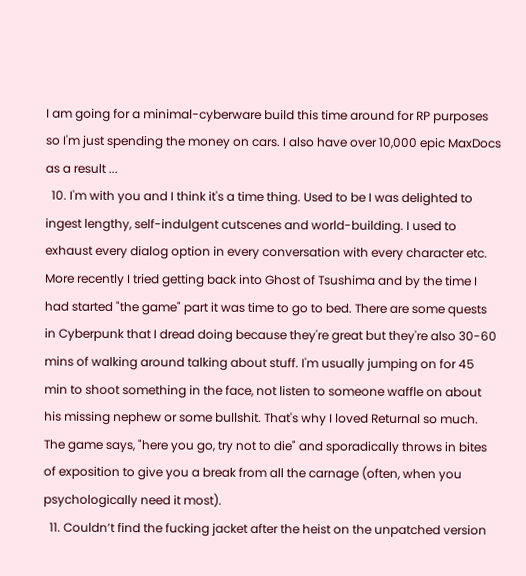I am going for a minimal-cyberware build this time around for RP purposes so I'm just spending the money on cars. I also have over 10,000 epic MaxDocs as a result ...
  10. I'm with you and I think it's a time thing. Used to be I was delighted to ingest lengthy, self-indulgent cutscenes and world-building. I used to exhaust every dialog option in every conversation with every character etc. More recently I tried getting back into Ghost of Tsushima and by the time I had started "the game" part it was time to go to bed. There are some quests in Cyberpunk that I dread doing because they're great but they're also 30-60 mins of walking around talking about stuff. I'm usually jumping on for 45 min to shoot something in the face, not listen to someone waffle on about his missing nephew or some bullshit. That's why I loved Returnal so much. The game says, "here you go, try not to die" and sporadically throws in bites of exposition to give you a break from all the carnage (often, when you psychologically need it most).
  11. Couldn’t find the fucking jacket after the heist on the unpatched version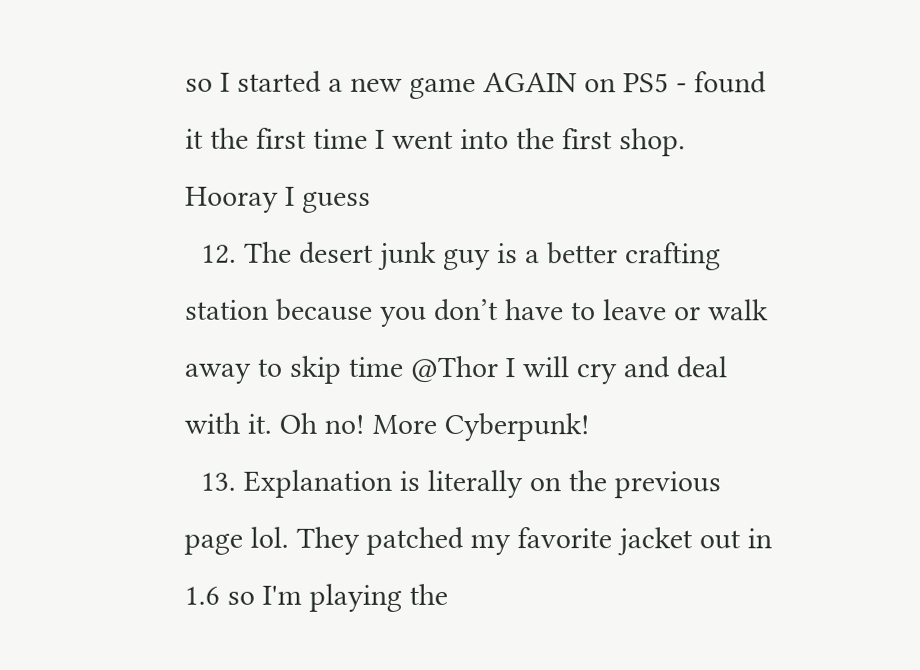so I started a new game AGAIN on PS5 - found it the first time I went into the first shop. Hooray I guess
  12. The desert junk guy is a better crafting station because you don’t have to leave or walk away to skip time @Thor I will cry and deal with it. Oh no! More Cyberpunk!
  13. Explanation is literally on the previous page lol. They patched my favorite jacket out in 1.6 so I'm playing the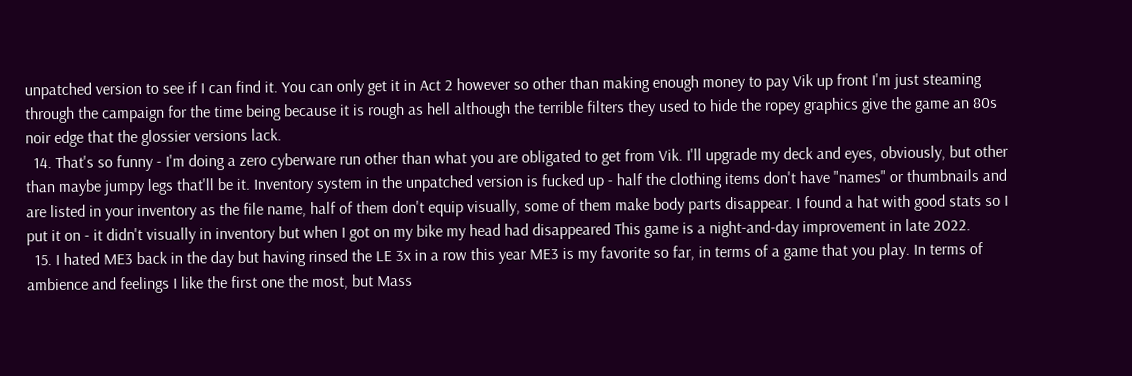unpatched version to see if I can find it. You can only get it in Act 2 however so other than making enough money to pay Vik up front I'm just steaming through the campaign for the time being because it is rough as hell although the terrible filters they used to hide the ropey graphics give the game an 80s noir edge that the glossier versions lack.
  14. That's so funny - I'm doing a zero cyberware run other than what you are obligated to get from Vik. I'll upgrade my deck and eyes, obviously, but other than maybe jumpy legs that'll be it. Inventory system in the unpatched version is fucked up - half the clothing items don't have "names" or thumbnails and are listed in your inventory as the file name, half of them don't equip visually, some of them make body parts disappear. I found a hat with good stats so I put it on - it didn't visually in inventory but when I got on my bike my head had disappeared This game is a night-and-day improvement in late 2022.
  15. I hated ME3 back in the day but having rinsed the LE 3x in a row this year ME3 is my favorite so far, in terms of a game that you play. In terms of ambience and feelings I like the first one the most, but Mass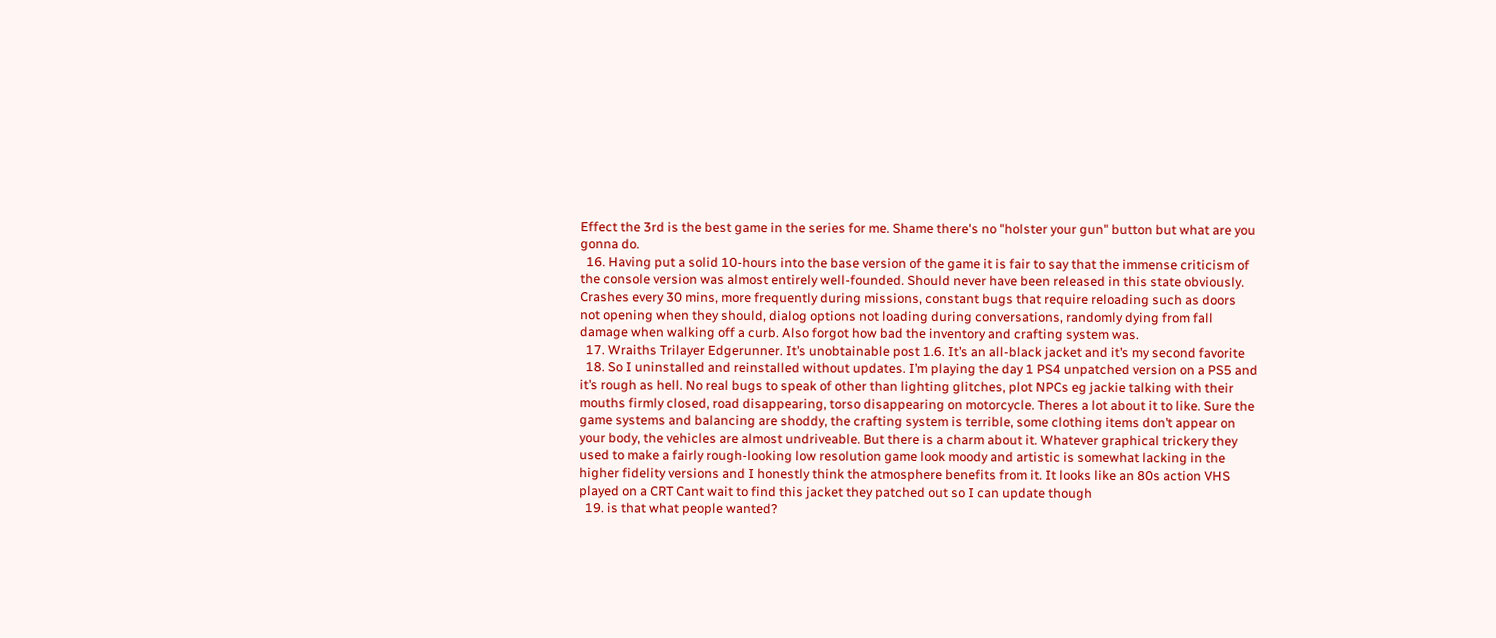Effect the 3rd is the best game in the series for me. Shame there's no "holster your gun" button but what are you gonna do.
  16. Having put a solid 10-hours into the base version of the game it is fair to say that the immense criticism of the console version was almost entirely well-founded. Should never have been released in this state obviously. Crashes every 30 mins, more frequently during missions, constant bugs that require reloading such as doors not opening when they should, dialog options not loading during conversations, randomly dying from fall damage when walking off a curb. Also forgot how bad the inventory and crafting system was.
  17. Wraiths Trilayer Edgerunner. It’s unobtainable post 1.6. It’s an all-black jacket and it’s my second favorite
  18. So I uninstalled and reinstalled without updates. I’m playing the day 1 PS4 unpatched version on a PS5 and it’s rough as hell. No real bugs to speak of other than lighting glitches, plot NPCs eg jackie talking with their mouths firmly closed, road disappearing, torso disappearing on motorcycle. Theres a lot about it to like. Sure the game systems and balancing are shoddy, the crafting system is terrible, some clothing items don’t appear on your body, the vehicles are almost undriveable. But there is a charm about it. Whatever graphical trickery they used to make a fairly rough-looking low resolution game look moody and artistic is somewhat lacking in the higher fidelity versions and I honestly think the atmosphere benefits from it. It looks like an 80s action VHS played on a CRT Cant wait to find this jacket they patched out so I can update though
  19. is that what people wanted?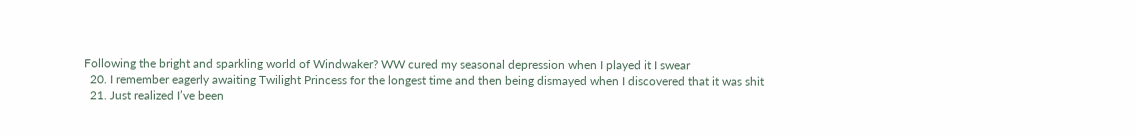Following the bright and sparkling world of Windwaker? WW cured my seasonal depression when I played it I swear
  20. I remember eagerly awaiting Twilight Princess for the longest time and then being dismayed when I discovered that it was shit
  21. Just realized I’ve been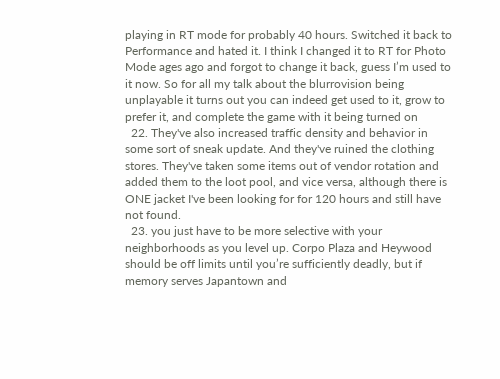playing in RT mode for probably 40 hours. Switched it back to Performance and hated it. I think I changed it to RT for Photo Mode ages ago and forgot to change it back, guess I’m used to it now. So for all my talk about the blurrovision being unplayable it turns out you can indeed get used to it, grow to prefer it, and complete the game with it being turned on
  22. They've also increased traffic density and behavior in some sort of sneak update. And they've ruined the clothing stores. They've taken some items out of vendor rotation and added them to the loot pool, and vice versa, although there is ONE jacket I've been looking for for 120 hours and still have not found.
  23. you just have to be more selective with your neighborhoods as you level up. Corpo Plaza and Heywood should be off limits until you’re sufficiently deadly, but if memory serves Japantown and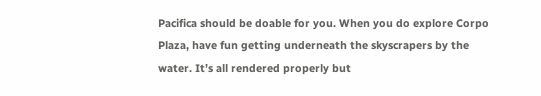Pacifica should be doable for you. When you do explore Corpo Plaza, have fun getting underneath the skyscrapers by the water. It’s all rendered properly but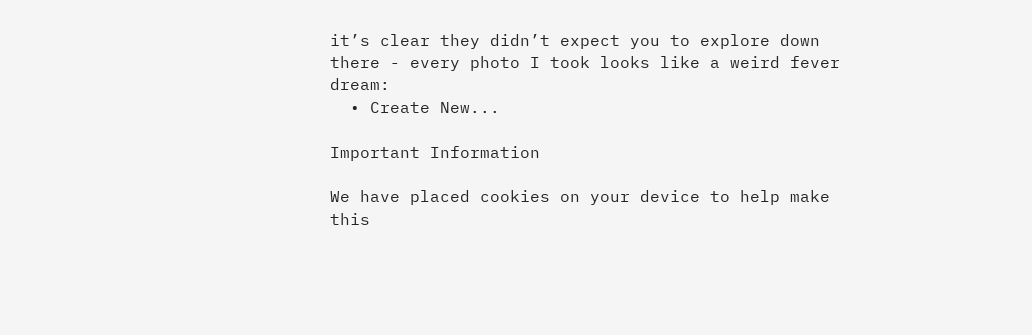it’s clear they didn’t expect you to explore down there - every photo I took looks like a weird fever dream:
  • Create New...

Important Information

We have placed cookies on your device to help make this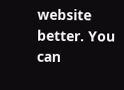website better. You can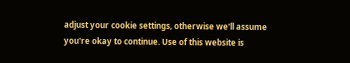adjust your cookie settings, otherwise we'll assume you're okay to continue. Use of this website is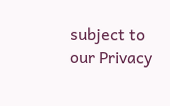subject to our Privacy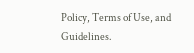Policy, Terms of Use, and Guidelines.